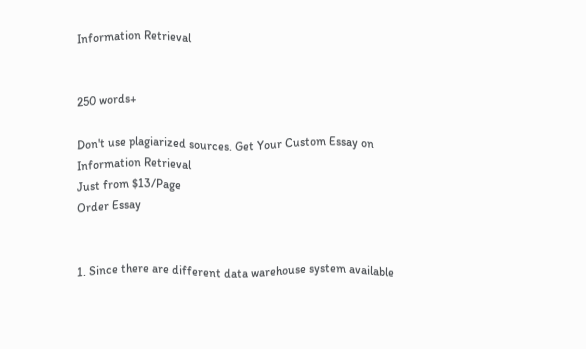Information Retrieval


250 words+

Don't use plagiarized sources. Get Your Custom Essay on
Information Retrieval
Just from $13/Page
Order Essay


1. Since there are different data warehouse system available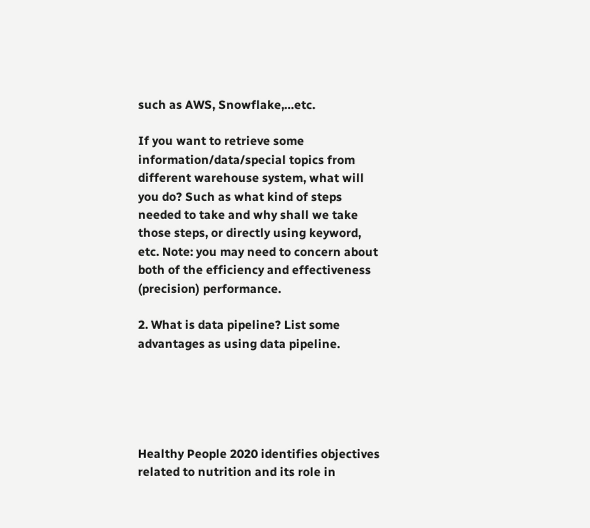such as AWS, Snowflake,…etc.

If you want to retrieve some information/data/special topics from different warehouse system, what will you do? Such as what kind of steps needed to take and why shall we take those steps, or directly using keyword, etc. Note: you may need to concern about both of the efficiency and effectiveness (precision) performance.

2. What is data pipeline? List some advantages as using data pipeline.





Healthy People 2020 identifies objectives related to nutrition and its role in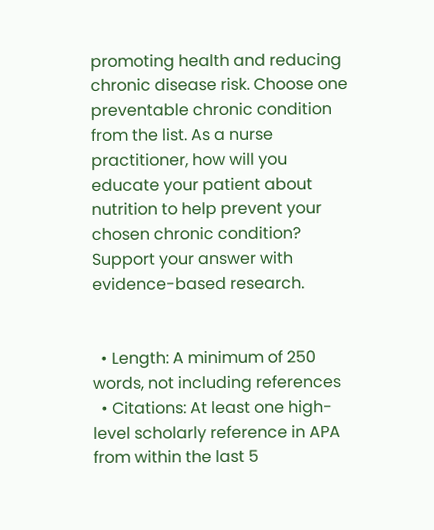promoting health and reducing chronic disease risk. Choose one preventable chronic condition from the list. As a nurse practitioner, how will you educate your patient about nutrition to help prevent your chosen chronic condition? Support your answer with evidence-based research.


  • Length: A minimum of 250 words, not including references
  • Citations: At least one high-level scholarly reference in APA from within the last 5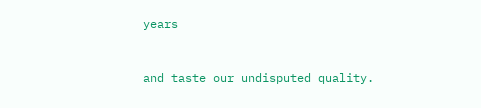years


and taste our undisputed quality.